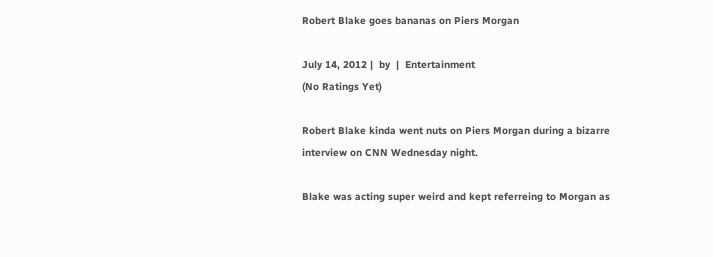Robert Blake goes bananas on Piers Morgan

July 14, 2012 |  by  |  Entertainment
(No Ratings Yet)

Robert Blake kinda went nuts on Piers Morgan during a bizarre interview on CNN Wednesday night.

Blake was acting super weird and kept referreing to Morgan as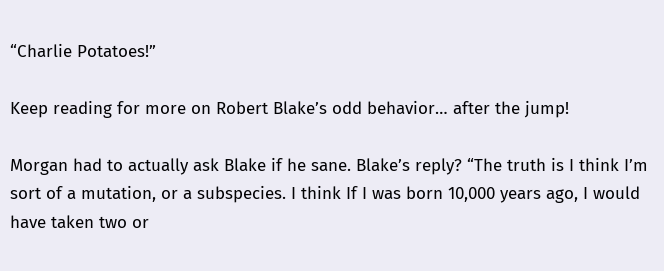“Charlie Potatoes!”

Keep reading for more on Robert Blake’s odd behavior… after the jump!

Morgan had to actually ask Blake if he sane. Blake’s reply? “The truth is I think I’m sort of a mutation, or a subspecies. I think If I was born 10,000 years ago, I would have taken two or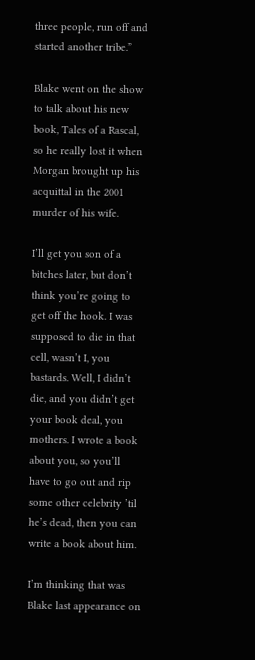three people, run off and started another tribe.”

Blake went on the show to talk about his new book, Tales of a Rascal, so he really lost it when Morgan brought up his acquittal in the 2001 murder of his wife.

I’ll get you son of a bitches later, but don’t think you’re going to get off the hook. I was supposed to die in that cell, wasn’t I, you bastards. Well, I didn’t die, and you didn’t get your book deal, you mothers. I wrote a book about you, so you’ll have to go out and rip some other celebrity ’til he’s dead, then you can write a book about him.

I’m thinking that was Blake last appearance on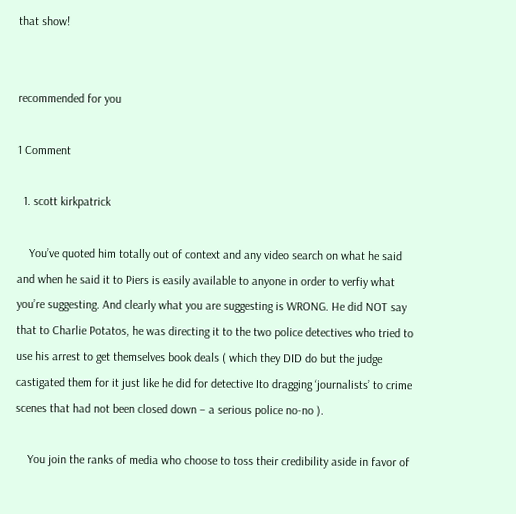that show!


recommended for you

1 Comment

  1. scott kirkpatrick

    You’ve quoted him totally out of context and any video search on what he said and when he said it to Piers is easily available to anyone in order to verfiy what you’re suggesting. And clearly what you are suggesting is WRONG. He did NOT say that to Charlie Potatos, he was directing it to the two police detectives who tried to use his arrest to get themselves book deals ( which they DID do but the judge castigated them for it just like he did for detective Ito dragging ‘journalists’ to crime scenes that had not been closed down – a serious police no-no ).

    You join the ranks of media who choose to toss their credibility aside in favor of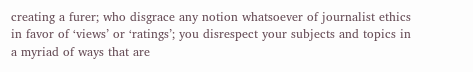creating a furer; who disgrace any notion whatsoever of journalist ethics in favor of ‘views’ or ‘ratings’; you disrespect your subjects and topics in a myriad of ways that are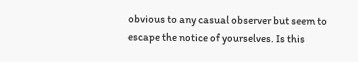obvious to any casual observer but seem to escape the notice of yourselves. Is this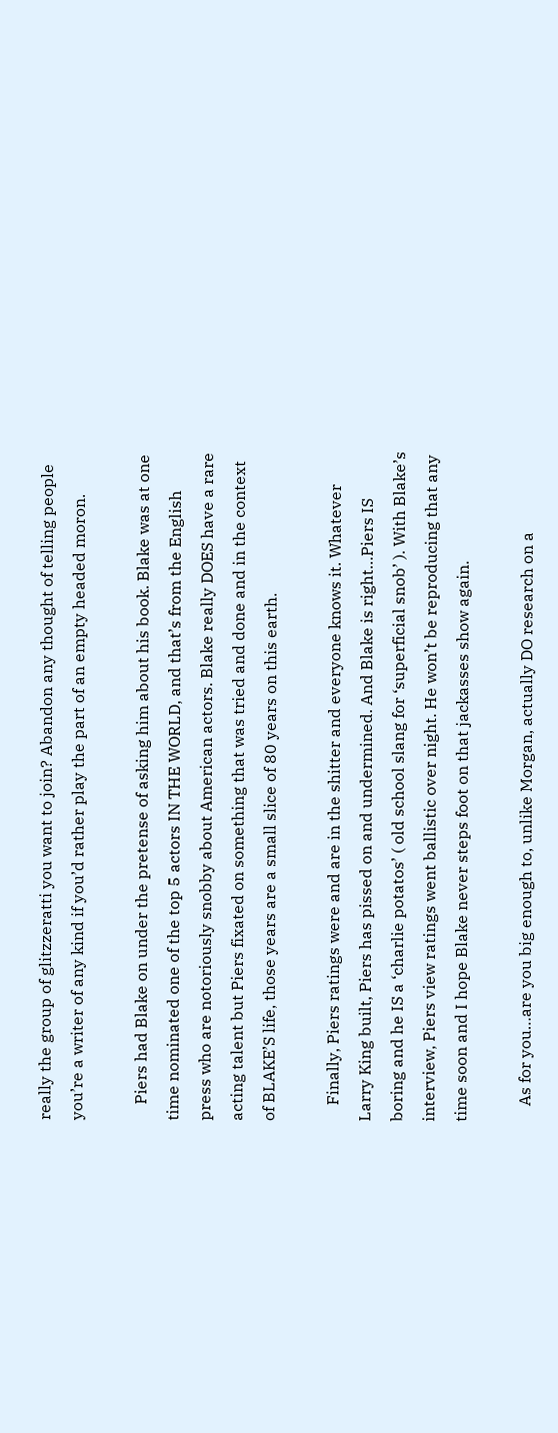really the group of glitzzeratti you want to join? Abandon any thought of telling people you’re a writer of any kind if you’d rather play the part of an empty headed moron.

    Piers had Blake on under the pretense of asking him about his book. Blake was at one time nominated one of the top 5 actors IN THE WORLD, and that’s from the English press who are notoriously snobby about American actors. Blake really DOES have a rare acting talent but Piers fixated on something that was tried and done and in the context of BLAKE’S life, those years are a small slice of 80 years on this earth.

    Finally, Piers ratings were and are in the shitter and everyone knows it. Whatever Larry King built, Piers has pissed on and undermined. And Blake is right…Piers IS boring and he IS a ‘charlie potatos’ ( old school slang for ‘superficial snob’ ). With Blake’s interview, Piers view ratings went ballistic over night. He won’t be reproducing that any time soon and I hope Blake never steps foot on that jackasses show again.

    As for you…are you big enough to, unlike Morgan, actually DO research on a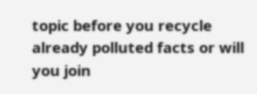topic before you recycle already polluted facts or will you join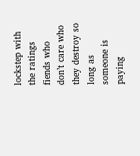lockstep with the ratings fiends who don’t care who they destroy so long as someone is paying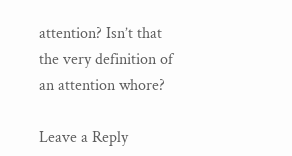attention? Isn’t that the very definition of an attention whore?

Leave a Reply